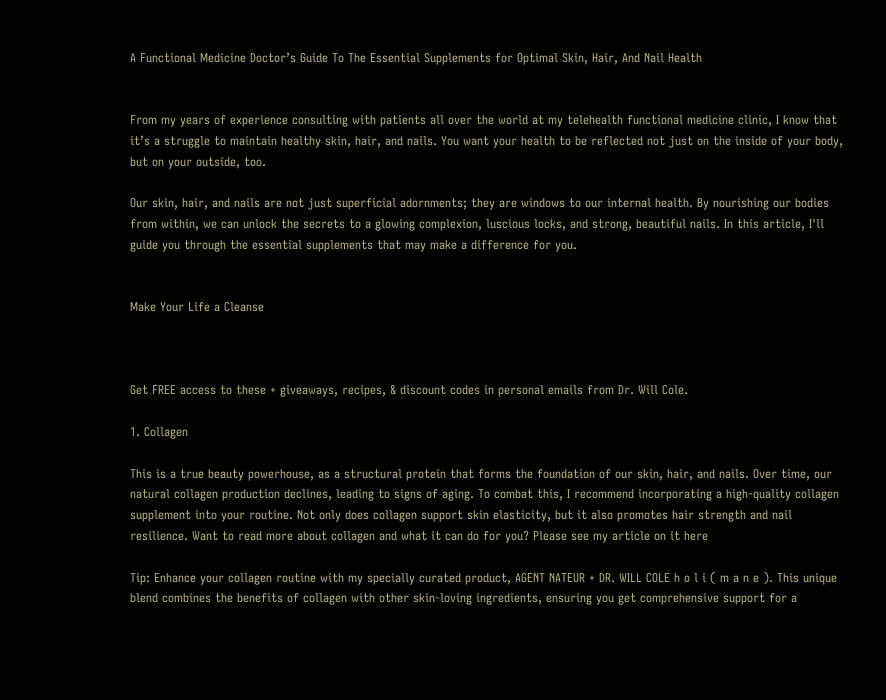A Functional Medicine Doctor’s Guide To The Essential Supplements for Optimal Skin, Hair, And Nail Health


From my years of experience consulting with patients all over the world at my telehealth functional medicine clinic, I know that it’s a struggle to maintain healthy skin, hair, and nails. You want your health to be reflected not just on the inside of your body, but on your outside, too.

Our skin, hair, and nails are not just superficial adornments; they are windows to our internal health. By nourishing our bodies from within, we can unlock the secrets to a glowing complexion, luscious locks, and strong, beautiful nails. In this article, I'll guide you through the essential supplements that may make a difference for you.


Make Your Life a Cleanse



Get FREE access to these + giveaways, recipes, & discount codes in personal emails from Dr. Will Cole.

1. Collagen

This is a true beauty powerhouse, as a structural protein that forms the foundation of our skin, hair, and nails. Over time, our natural collagen production declines, leading to signs of aging. To combat this, I recommend incorporating a high-quality collagen supplement into your routine. Not only does collagen support skin elasticity, but it also promotes hair strength and nail resilience. Want to read more about collagen and what it can do for you? Please see my article on it here

Tip: Enhance your collagen routine with my specially curated product, AGENT NATEUR + DR. WILL COLE h o l i ( m a n e ). This unique blend combines the benefits of collagen with other skin-loving ingredients, ensuring you get comprehensive support for a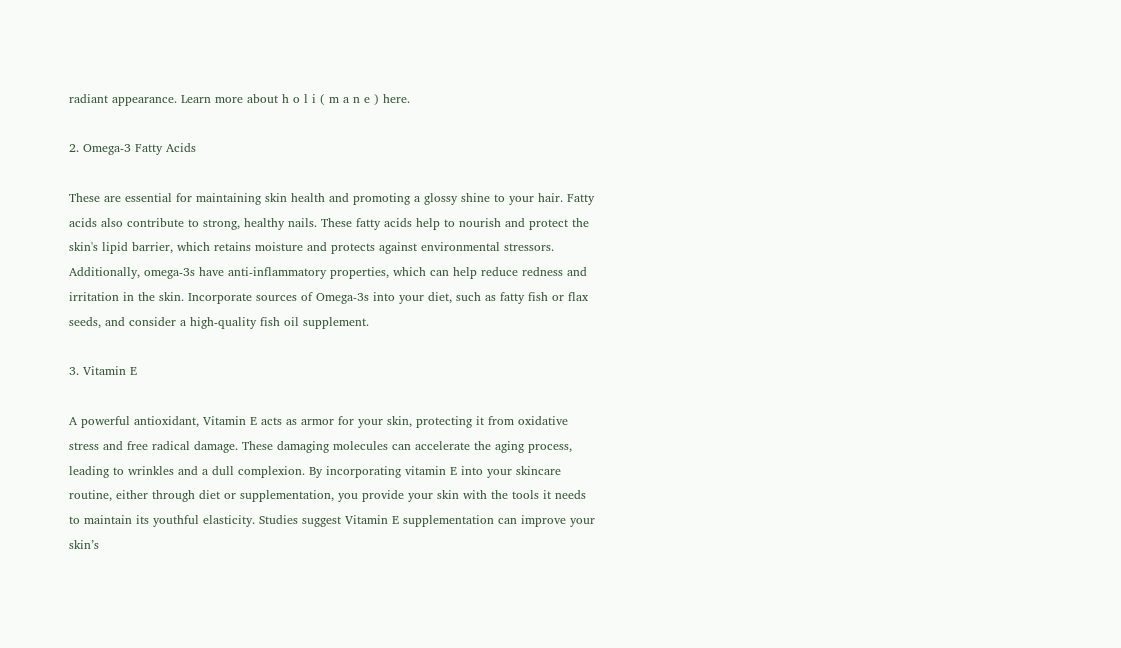radiant appearance. Learn more about h o l i ( m a n e ) here.

2. Omega-3 Fatty Acids

These are essential for maintaining skin health and promoting a glossy shine to your hair. Fatty acids also contribute to strong, healthy nails. These fatty acids help to nourish and protect the skin's lipid barrier, which retains moisture and protects against environmental stressors. Additionally, omega-3s have anti-inflammatory properties, which can help reduce redness and irritation in the skin. Incorporate sources of Omega-3s into your diet, such as fatty fish or flax seeds, and consider a high-quality fish oil supplement.

3. Vitamin E

A powerful antioxidant, Vitamin E acts as armor for your skin, protecting it from oxidative stress and free radical damage. These damaging molecules can accelerate the aging process, leading to wrinkles and a dull complexion. By incorporating vitamin E into your skincare routine, either through diet or supplementation, you provide your skin with the tools it needs to maintain its youthful elasticity. Studies suggest Vitamin E supplementation can improve your skin’s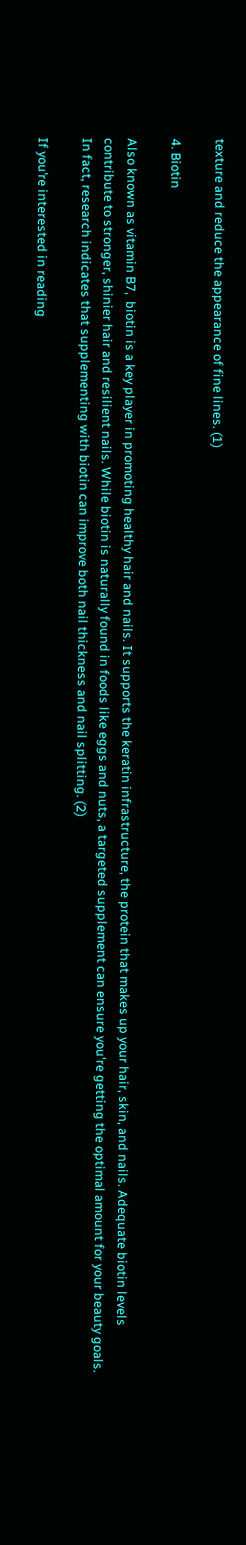texture and reduce the appearance of fine lines. (1)

4. Biotin

Also known as vitamin B7,  biotin is a key player in promoting healthy hair and nails. It supports the keratin infrastructure, the protein that makes up your hair, skin, and nails. Adequate biotin levels contribute to stronger, shinier hair and resilient nails. While biotin is naturally found in foods like eggs and nuts, a targeted supplement can ensure you're getting the optimal amount for your beauty goals. In fact, research indicates that supplementing with biotin can improve both nail thickness and nail splitting. (2)

If you’re interested in reading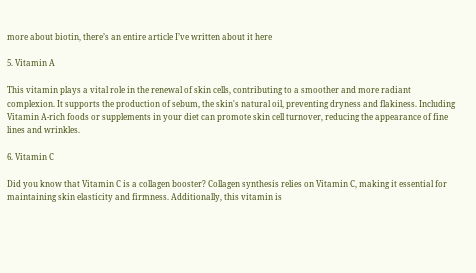more about biotin, there’s an entire article I’ve written about it here

5. Vitamin A

This vitamin plays a vital role in the renewal of skin cells, contributing to a smoother and more radiant complexion. It supports the production of sebum, the skin's natural oil, preventing dryness and flakiness. Including Vitamin A-rich foods or supplements in your diet can promote skin cell turnover, reducing the appearance of fine lines and wrinkles.

6. Vitamin C

Did you know that Vitamin C is a collagen booster? Collagen synthesis relies on Vitamin C, making it essential for maintaining skin elasticity and firmness. Additionally, this vitamin is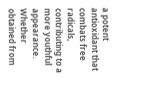a potent antioxidant that combats free radicals, contributing to a more youthful appearance. Whether obtained from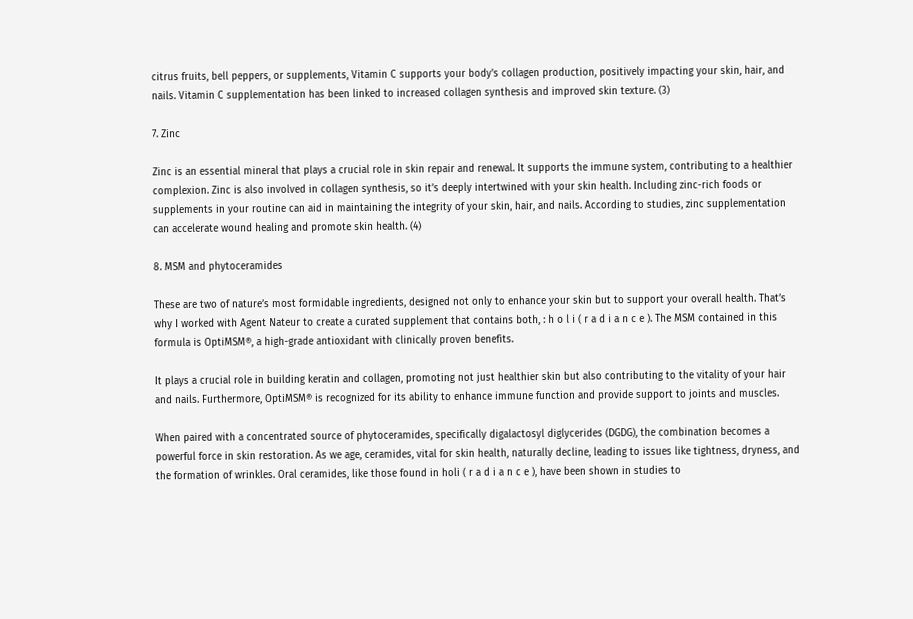citrus fruits, bell peppers, or supplements, Vitamin C supports your body's collagen production, positively impacting your skin, hair, and nails. Vitamin C supplementation has been linked to increased collagen synthesis and improved skin texture. (3)

7. Zinc

Zinc is an essential mineral that plays a crucial role in skin repair and renewal. It supports the immune system, contributing to a healthier complexion. Zinc is also involved in collagen synthesis, so it’s deeply intertwined with your skin health. Including zinc-rich foods or supplements in your routine can aid in maintaining the integrity of your skin, hair, and nails. According to studies, zinc supplementation can accelerate wound healing and promote skin health. (4)

8. MSM and phytoceramides

These are two of nature’s most formidable ingredients, designed not only to enhance your skin but to support your overall health. That’s why I worked with Agent Nateur to create a curated supplement that contains both, : h o l i ( r a d i a n c e ). The MSM contained in this formula is OptiMSM®, a high-grade antioxidant with clinically proven benefits.

It plays a crucial role in building keratin and collagen, promoting not just healthier skin but also contributing to the vitality of your hair and nails. Furthermore, OptiMSM® is recognized for its ability to enhance immune function and provide support to joints and muscles.

When paired with a concentrated source of phytoceramides, specifically digalactosyl diglycerides (DGDG), the combination becomes a powerful force in skin restoration. As we age, ceramides, vital for skin health, naturally decline, leading to issues like tightness, dryness, and the formation of wrinkles. Oral ceramides, like those found in holi ( r a d i a n c e ), have been shown in studies to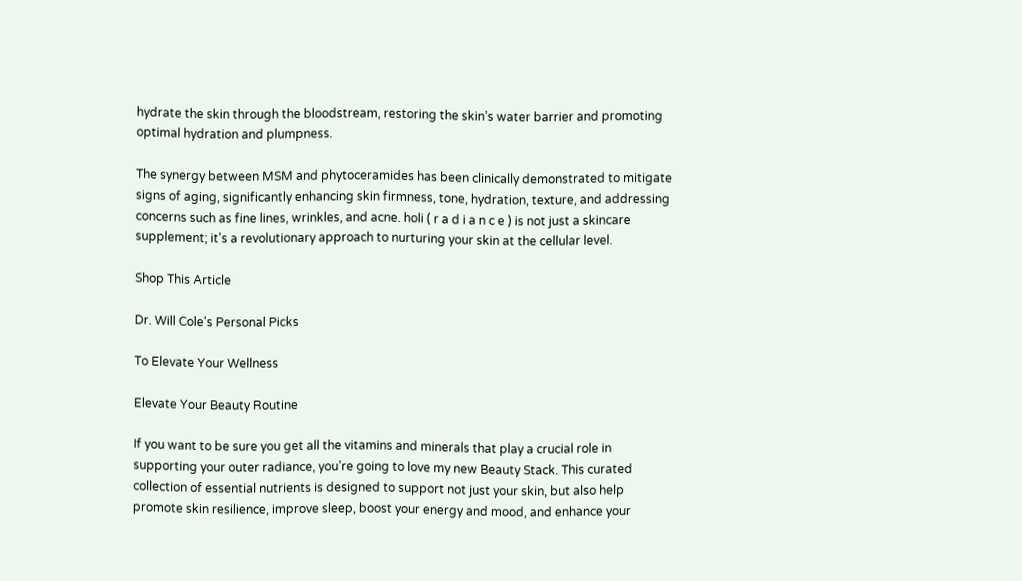hydrate the skin through the bloodstream, restoring the skin’s water barrier and promoting optimal hydration and plumpness.

The synergy between MSM and phytoceramides has been clinically demonstrated to mitigate signs of aging, significantly enhancing skin firmness, tone, hydration, texture, and addressing concerns such as fine lines, wrinkles, and acne. holi ( r a d i a n c e ) is not just a skincare supplement; it's a revolutionary approach to nurturing your skin at the cellular level.

Shop This Article

Dr. Will Cole's Personal Picks

To Elevate Your Wellness

Elevate Your Beauty Routine

If you want to be sure you get all the vitamins and minerals that play a crucial role in supporting your outer radiance, you’re going to love my new Beauty Stack. This curated collection of essential nutrients is designed to support not just your skin, but also help promote skin resilience, improve sleep, boost your energy and mood, and enhance your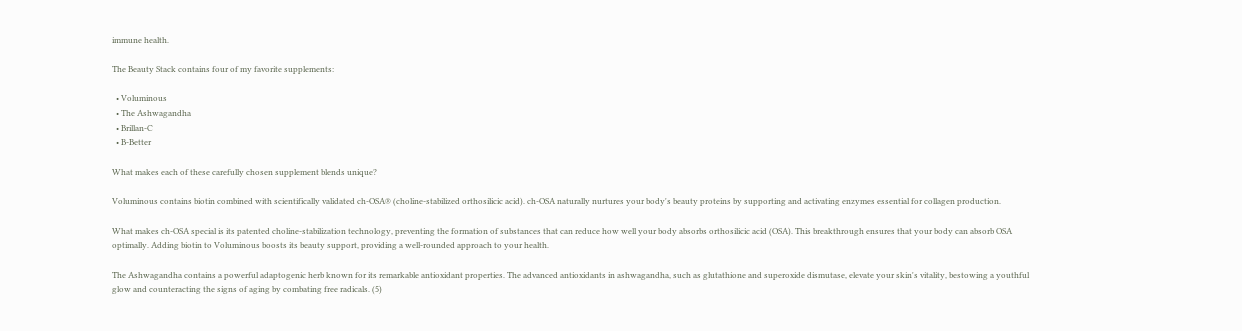immune health.

The Beauty Stack contains four of my favorite supplements:

  • Voluminous
  • The Ashwagandha
  • Brillan-C
  • B-Better

What makes each of these carefully chosen supplement blends unique?

Voluminous contains biotin combined with scientifically validated ch-OSA® (choline-stabilized orthosilicic acid). ch-OSA naturally nurtures your body's beauty proteins by supporting and activating enzymes essential for collagen production.

What makes ch-OSA special is its patented choline-stabilization technology, preventing the formation of substances that can reduce how well your body absorbs orthosilicic acid (OSA). This breakthrough ensures that your body can absorb OSA optimally. Adding biotin to Voluminous boosts its beauty support, providing a well-rounded approach to your health.

The Ashwagandha contains a powerful adaptogenic herb known for its remarkable antioxidant properties. The advanced antioxidants in ashwagandha, such as glutathione and superoxide dismutase, elevate your skin's vitality, bestowing a youthful glow and counteracting the signs of aging by combating free radicals. (5)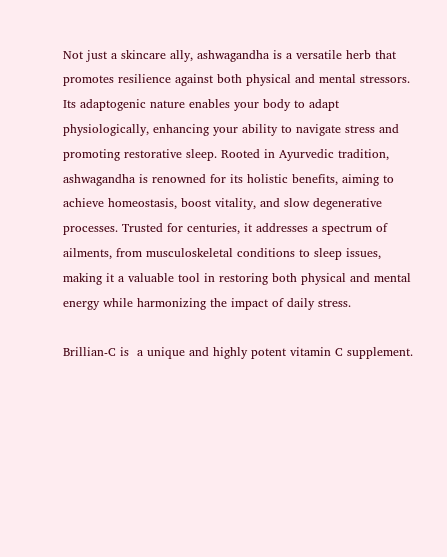Not just a skincare ally, ashwagandha is a versatile herb that promotes resilience against both physical and mental stressors. Its adaptogenic nature enables your body to adapt physiologically, enhancing your ability to navigate stress and promoting restorative sleep. Rooted in Ayurvedic tradition, ashwagandha is renowned for its holistic benefits, aiming to achieve homeostasis, boost vitality, and slow degenerative processes. Trusted for centuries, it addresses a spectrum of ailments, from musculoskeletal conditions to sleep issues, making it a valuable tool in restoring both physical and mental energy while harmonizing the impact of daily stress.

Brillian-C is  a unique and highly potent vitamin C supplement.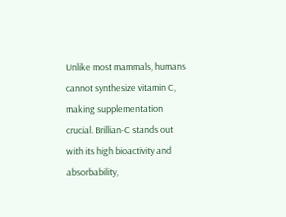Unlike most mammals, humans cannot synthesize vitamin C, making supplementation crucial. Brillian-C stands out with its high bioactivity and absorbability,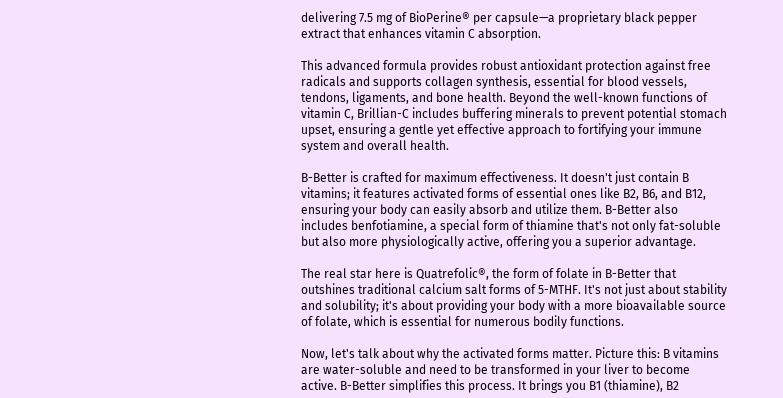delivering 7.5 mg of BioPerine® per capsule—a proprietary black pepper extract that enhances vitamin C absorption.

This advanced formula provides robust antioxidant protection against free radicals and supports collagen synthesis, essential for blood vessels, tendons, ligaments, and bone health. Beyond the well-known functions of vitamin C, Brillian-C includes buffering minerals to prevent potential stomach upset, ensuring a gentle yet effective approach to fortifying your immune system and overall health.

B-Better is crafted for maximum effectiveness. It doesn't just contain B vitamins; it features activated forms of essential ones like B2, B6, and B12, ensuring your body can easily absorb and utilize them. B-Better also includes benfotiamine, a special form of thiamine that's not only fat-soluble but also more physiologically active, offering you a superior advantage.

The real star here is Quatrefolic®, the form of folate in B-Better that outshines traditional calcium salt forms of 5-MTHF. It's not just about stability and solubility; it's about providing your body with a more bioavailable source of folate, which is essential for numerous bodily functions.

Now, let's talk about why the activated forms matter. Picture this: B vitamins are water-soluble and need to be transformed in your liver to become active. B-Better simplifies this process. It brings you B1 (thiamine), B2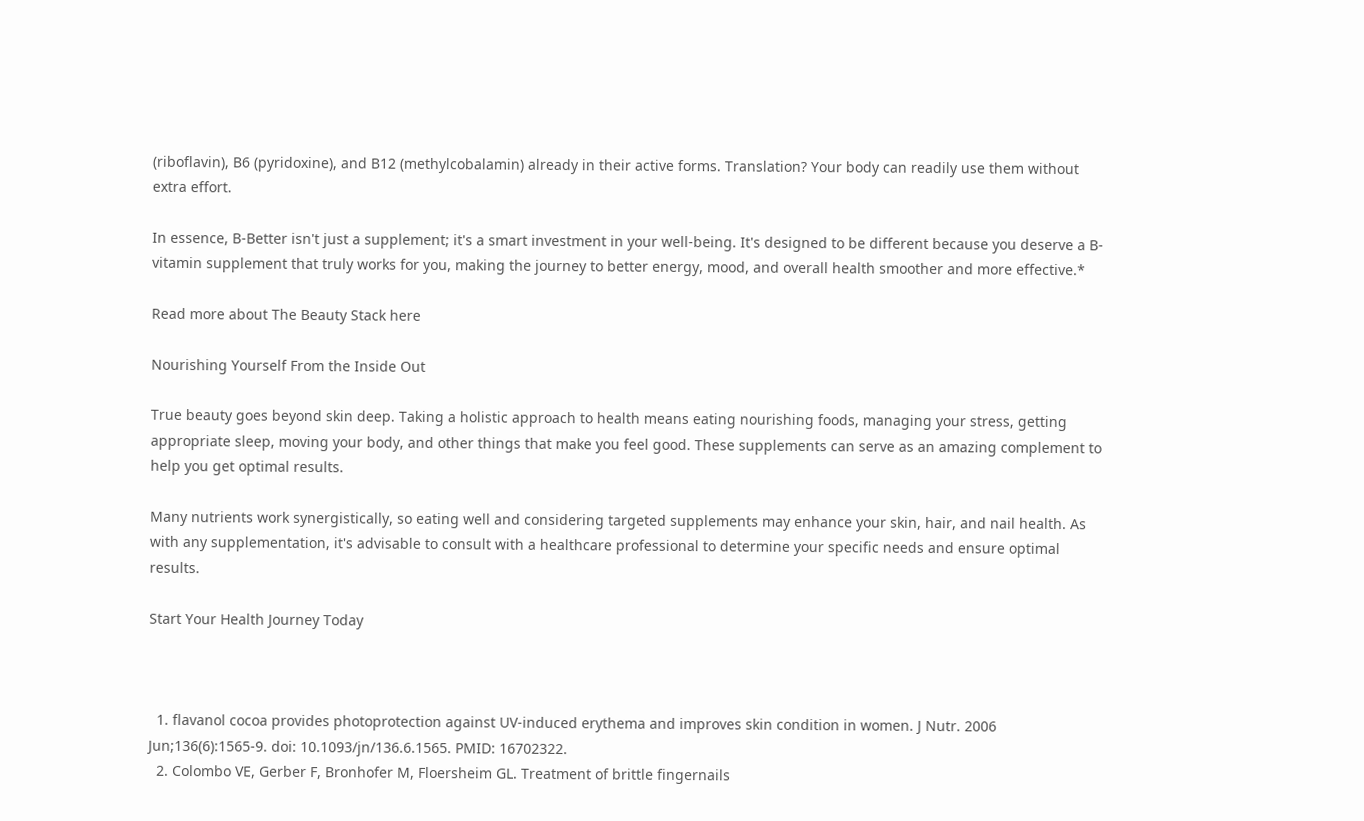(riboflavin), B6 (pyridoxine), and B12 (methylcobalamin) already in their active forms. Translation? Your body can readily use them without extra effort.

In essence, B-Better isn't just a supplement; it's a smart investment in your well-being. It's designed to be different because you deserve a B-vitamin supplement that truly works for you, making the journey to better energy, mood, and overall health smoother and more effective.*

Read more about The Beauty Stack here

Nourishing Yourself From the Inside Out

True beauty goes beyond skin deep. Taking a holistic approach to health means eating nourishing foods, managing your stress, getting appropriate sleep, moving your body, and other things that make you feel good. These supplements can serve as an amazing complement to help you get optimal results.

Many nutrients work synergistically, so eating well and considering targeted supplements may enhance your skin, hair, and nail health. As with any supplementation, it's advisable to consult with a healthcare professional to determine your specific needs and ensure optimal results.

Start Your Health Journey Today



  1. flavanol cocoa provides photoprotection against UV-induced erythema and improves skin condition in women. J Nutr. 2006 Jun;136(6):1565-9. doi: 10.1093/jn/136.6.1565. PMID: 16702322.
  2. Colombo VE, Gerber F, Bronhofer M, Floersheim GL. Treatment of brittle fingernails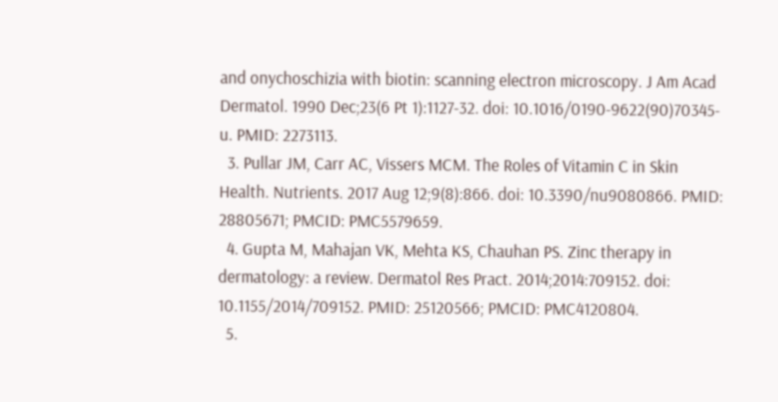and onychoschizia with biotin: scanning electron microscopy. J Am Acad Dermatol. 1990 Dec;23(6 Pt 1):1127-32. doi: 10.1016/0190-9622(90)70345-u. PMID: 2273113.
  3. Pullar JM, Carr AC, Vissers MCM. The Roles of Vitamin C in Skin Health. Nutrients. 2017 Aug 12;9(8):866. doi: 10.3390/nu9080866. PMID: 28805671; PMCID: PMC5579659.
  4. Gupta M, Mahajan VK, Mehta KS, Chauhan PS. Zinc therapy in dermatology: a review. Dermatol Res Pract. 2014;2014:709152. doi: 10.1155/2014/709152. PMID: 25120566; PMCID: PMC4120804.
  5.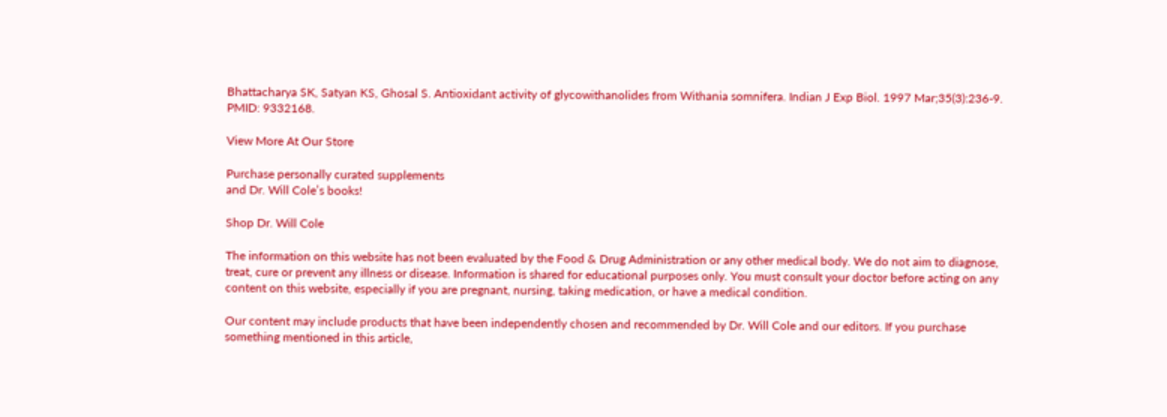Bhattacharya SK, Satyan KS, Ghosal S. Antioxidant activity of glycowithanolides from Withania somnifera. Indian J Exp Biol. 1997 Mar;35(3):236-9. PMID: 9332168.

View More At Our Store

Purchase personally curated supplements
and Dr. Will Cole’s books!

Shop Dr. Will Cole

The information on this website has not been evaluated by the Food & Drug Administration or any other medical body. We do not aim to diagnose, treat, cure or prevent any illness or disease. Information is shared for educational purposes only. You must consult your doctor before acting on any content on this website, especially if you are pregnant, nursing, taking medication, or have a medical condition.

Our content may include products that have been independently chosen and recommended by Dr. Will Cole and our editors. If you purchase something mentioned in this article,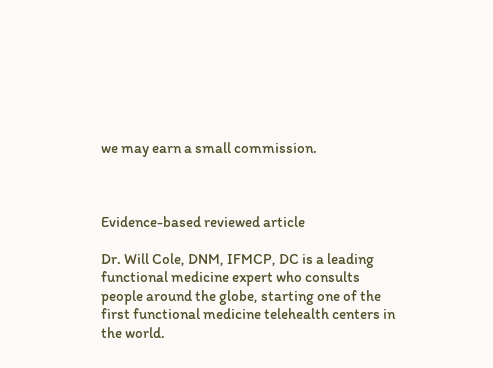we may earn a small commission.



Evidence-based reviewed article

Dr. Will Cole, DNM, IFMCP, DC is a leading functional medicine expert who consults people around the globe, starting one of the first functional medicine telehealth centers in the world.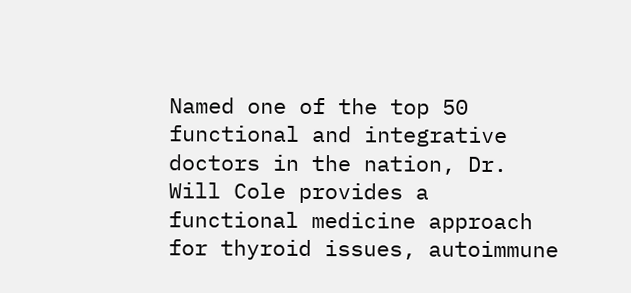Named one of the top 50 functional and integrative doctors in the nation, Dr. Will Cole provides a functional medicine approach for thyroid issues, autoimmune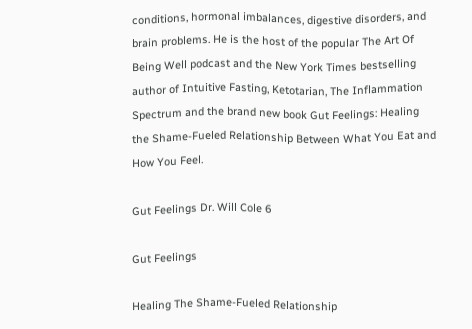conditions, hormonal imbalances, digestive disorders, and brain problems. He is the host of the popular The Art Of Being Well podcast and the New York Times bestselling author of Intuitive Fasting, Ketotarian, The Inflammation Spectrum and the brand new book Gut Feelings: Healing the Shame-Fueled Relationship Between What You Eat and How You Feel.

Gut Feelings Dr. Will Cole 6

Gut Feelings

Healing The Shame-Fueled Relationship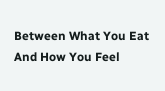Between What You Eat And How You Feel